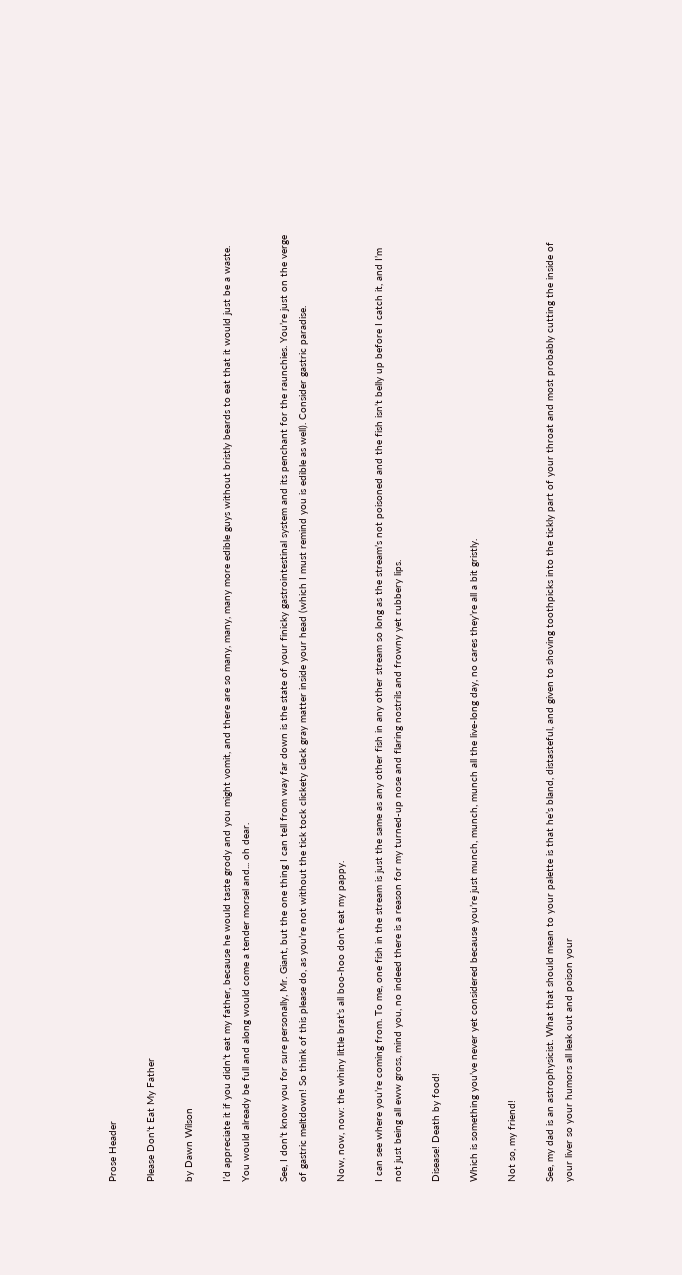Prose Header

Please Don’t Eat My Father

by Dawn Wilson

I’d appreciate it if you didn’t eat my father, because he would taste grody and you might vomit, and there are so many, many, many more edible guys without bristly beards to eat that it would just be a waste. You would already be full and along would come a tender morsel and... oh dear.

See, I don’t know you for sure personally, Mr. Giant, but the one thing I can tell from way far down is the state of your finicky gastrointestinal system and its penchant for the raunchies. You’re just on the verge of gastric meltdown! So think of this please do, as you’re not without the tick tock clickety clack gray matter inside your head (which I must remind you is edible as well). Consider gastric paradise.

Now, now, now: the whiny little brat’s all boo-hoo don’t eat my pappy.

I can see where you’re coming from. To me, one fish in the stream is just the same as any other fish in any other stream so long as the stream’s not poisoned and the fish isn’t belly up before I catch it, and I’m not just being all eww gross, mind you, no indeed there is a reason for my turned-up nose and flaring nostrils and frowny yet rubbery lips.

Disease! Death by food!

Which is something you’ve never yet considered because you’re just munch, munch, munch all the live-long day, no cares they’re all a bit gristly.

Not so, my friend!

See, my dad is an astrophysicist. What that should mean to your palette is that he’s bland, distasteful, and given to shoving toothpicks into the tickly part of your throat and most probably cutting the inside of your liver so your humors all leak out and poison your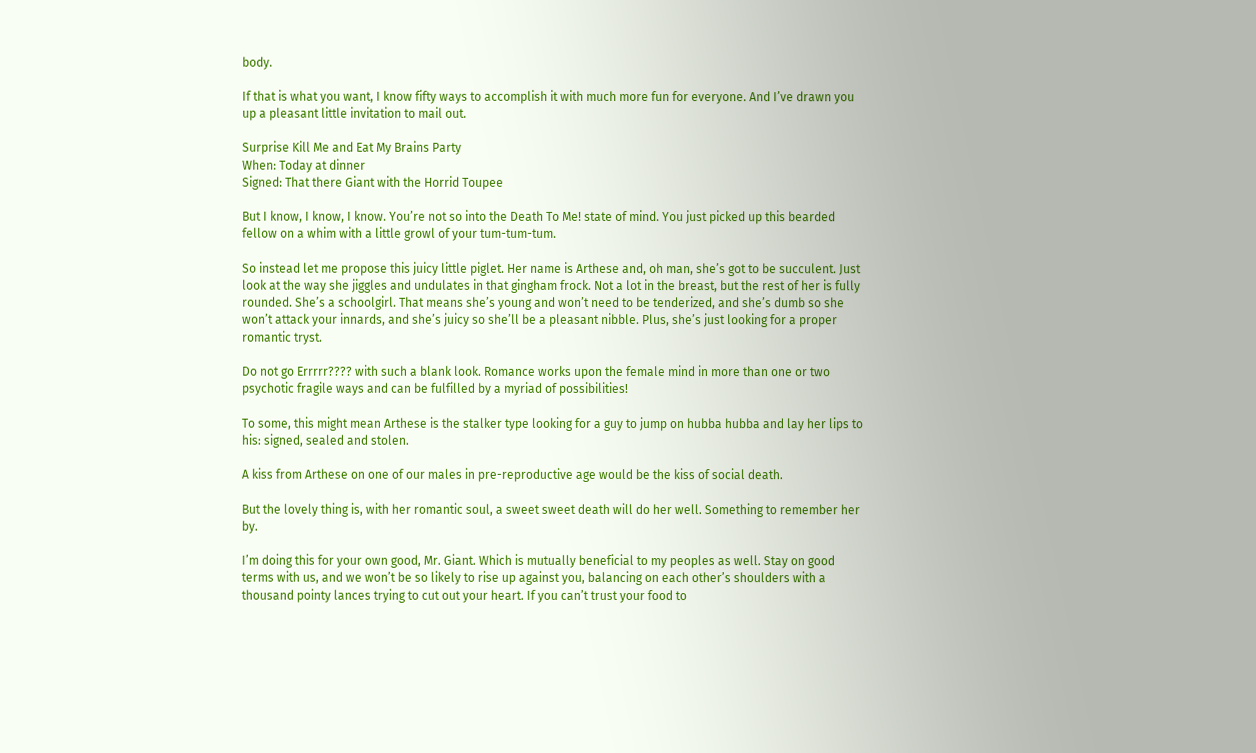body.

If that is what you want, I know fifty ways to accomplish it with much more fun for everyone. And I’ve drawn you up a pleasant little invitation to mail out.

Surprise Kill Me and Eat My Brains Party
When: Today at dinner
Signed: That there Giant with the Horrid Toupee

But I know, I know, I know. You’re not so into the Death To Me! state of mind. You just picked up this bearded fellow on a whim with a little growl of your tum-tum-tum.

So instead let me propose this juicy little piglet. Her name is Arthese and, oh man, she’s got to be succulent. Just look at the way she jiggles and undulates in that gingham frock. Not a lot in the breast, but the rest of her is fully rounded. She’s a schoolgirl. That means she’s young and won’t need to be tenderized, and she’s dumb so she won’t attack your innards, and she’s juicy so she’ll be a pleasant nibble. Plus, she’s just looking for a proper romantic tryst.

Do not go Errrrr???? with such a blank look. Romance works upon the female mind in more than one or two psychotic fragile ways and can be fulfilled by a myriad of possibilities!

To some, this might mean Arthese is the stalker type looking for a guy to jump on hubba hubba and lay her lips to his: signed, sealed and stolen.

A kiss from Arthese on one of our males in pre-reproductive age would be the kiss of social death.

But the lovely thing is, with her romantic soul, a sweet sweet death will do her well. Something to remember her by.

I’m doing this for your own good, Mr. Giant. Which is mutually beneficial to my peoples as well. Stay on good terms with us, and we won’t be so likely to rise up against you, balancing on each other’s shoulders with a thousand pointy lances trying to cut out your heart. If you can’t trust your food to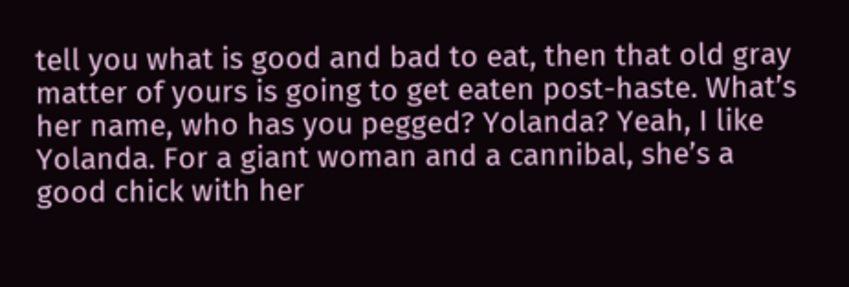tell you what is good and bad to eat, then that old gray matter of yours is going to get eaten post-haste. What’s her name, who has you pegged? Yolanda? Yeah, I like Yolanda. For a giant woman and a cannibal, she’s a good chick with her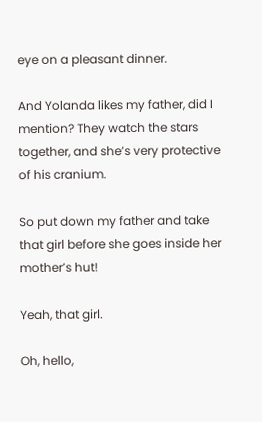eye on a pleasant dinner.

And Yolanda likes my father, did I mention? They watch the stars together, and she’s very protective of his cranium.

So put down my father and take that girl before she goes inside her mother’s hut!

Yeah, that girl.

Oh, hello,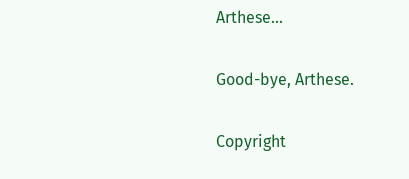Arthese...

Good-bye, Arthese.

Copyright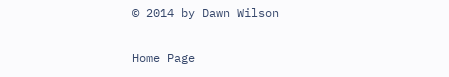© 2014 by Dawn Wilson

Home Page